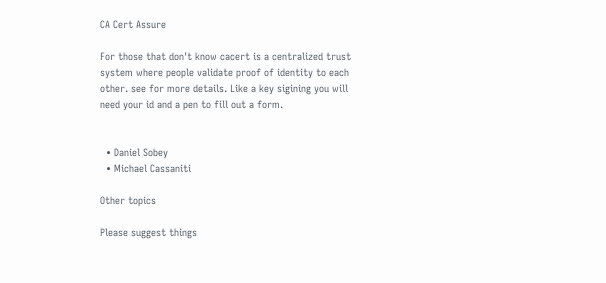CA Cert Assure

For those that don't know cacert is a centralized trust system where people validate proof of identity to each other. see for more details. Like a key sigining you will need your id and a pen to fill out a form.


  • Daniel Sobey
  • Michael Cassaniti

Other topics

Please suggest things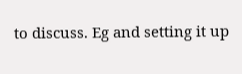to discuss. Eg and setting it up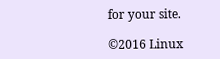for your site.

©2016 Linux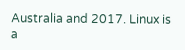Australia and 2017. Linux is a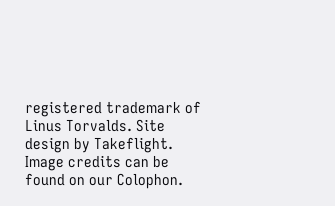registered trademark of Linus Torvalds. Site design by Takeflight. Image credits can be found on our Colophon.